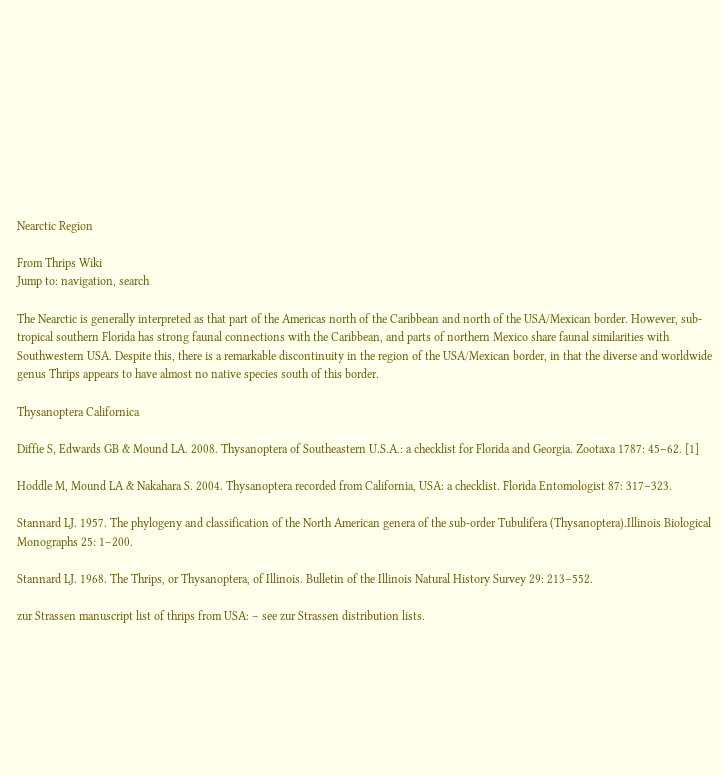Nearctic Region

From Thrips Wiki
Jump to: navigation, search

The Nearctic is generally interpreted as that part of the Americas north of the Caribbean and north of the USA/Mexican border. However, sub-tropical southern Florida has strong faunal connections with the Caribbean, and parts of northern Mexico share faunal similarities with Southwestern USA. Despite this, there is a remarkable discontinuity in the region of the USA/Mexican border, in that the diverse and worldwide genus Thrips appears to have almost no native species south of this border.

Thysanoptera Californica

Diffie S, Edwards GB & Mound LA. 2008. Thysanoptera of Southeastern U.S.A.: a checklist for Florida and Georgia. Zootaxa 1787: 45–62. [1]

Hoddle M, Mound LA & Nakahara S. 2004. Thysanoptera recorded from California, USA: a checklist. Florida Entomologist 87: 317–323.

Stannard LJ. 1957. The phylogeny and classification of the North American genera of the sub-order Tubulifera (Thysanoptera).Illinois Biological Monographs 25: 1–200.

Stannard LJ. 1968. The Thrips, or Thysanoptera, of Illinois. Bulletin of the Illinois Natural History Survey 29: 213–552.

zur Strassen manuscript list of thrips from USA: – see zur Strassen distribution lists.